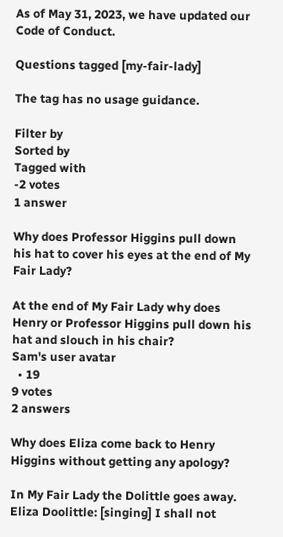As of May 31, 2023, we have updated our Code of Conduct.

Questions tagged [my-fair-lady]

The tag has no usage guidance.

Filter by
Sorted by
Tagged with
-2 votes
1 answer

Why does Professor Higgins pull down his hat to cover his eyes at the end of My Fair Lady?

At the end of My Fair Lady why does Henry or Professor Higgins pull down his hat and slouch in his chair?
Sam's user avatar
  • 19
9 votes
2 answers

Why does Eliza come back to Henry Higgins without getting any apology?

In My Fair Lady the Dolittle goes away. Eliza Doolittle: [singing] I shall not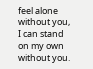feel alone without you, I can stand on my own without you.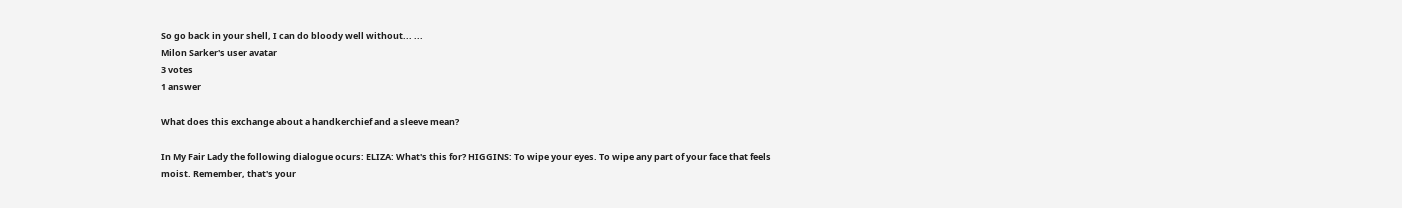So go back in your shell, I can do bloody well without... ...
Milon Sarker's user avatar
3 votes
1 answer

What does this exchange about a handkerchief and a sleeve mean?

In My Fair Lady the following dialogue ocurs: ELIZA: What's this for? HIGGINS: To wipe your eyes. To wipe any part of your face that feels moist. Remember, that's your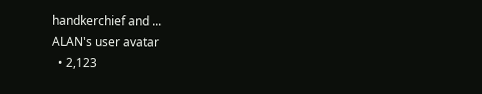handkerchief and ...
ALAN's user avatar
  • 2,123